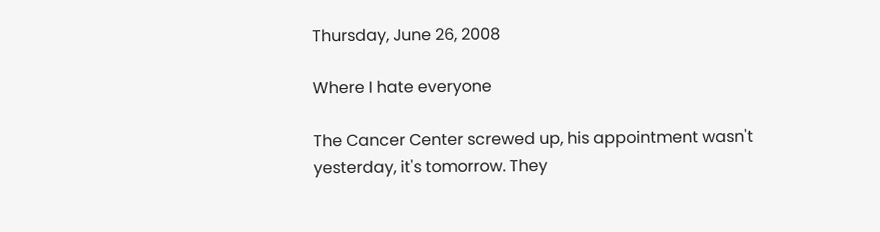Thursday, June 26, 2008

Where I hate everyone

The Cancer Center screwed up, his appointment wasn't yesterday, it's tomorrow. They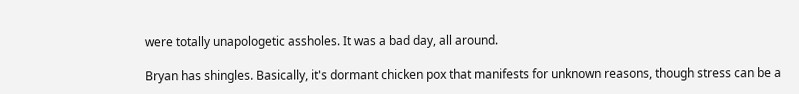were totally unapologetic assholes. It was a bad day, all around.

Bryan has shingles. Basically, it's dormant chicken pox that manifests for unknown reasons, though stress can be a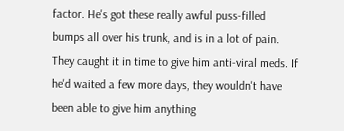factor. He's got these really awful puss-filled bumps all over his trunk, and is in a lot of pain. They caught it in time to give him anti-viral meds. If he'd waited a few more days, they wouldn't have been able to give him anything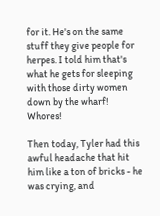for it. He's on the same stuff they give people for herpes. I told him that's what he gets for sleeping with those dirty women down by the wharf! Whores!

Then today, Tyler had this awful headache that hit him like a ton of bricks - he was crying, and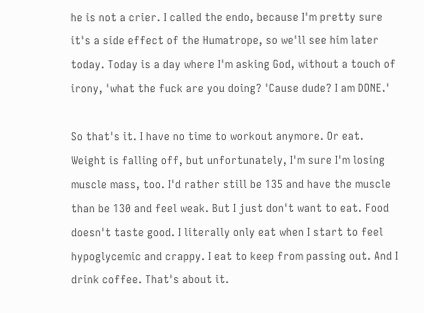he is not a crier. I called the endo, because I'm pretty sure it's a side effect of the Humatrope, so we'll see him later today. Today is a day where I'm asking God, without a touch of irony, 'what the fuck are you doing? 'Cause dude? I am DONE.'

So that's it. I have no time to workout anymore. Or eat. Weight is falling off, but unfortunately, I'm sure I'm losing muscle mass, too. I'd rather still be 135 and have the muscle than be 130 and feel weak. But I just don't want to eat. Food doesn't taste good. I literally only eat when I start to feel hypoglycemic and crappy. I eat to keep from passing out. And I drink coffee. That's about it.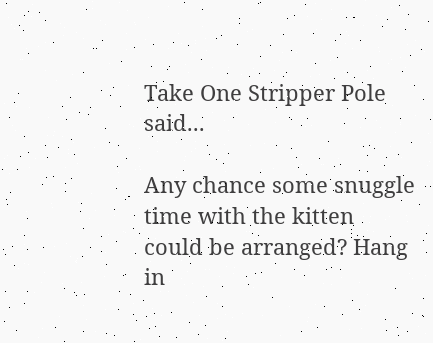Take One Stripper Pole said...

Any chance some snuggle time with the kitten could be arranged? Hang in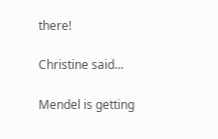there!

Christine said...

Mendel is getting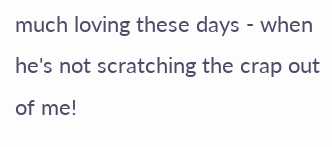much loving these days - when he's not scratching the crap out of me!